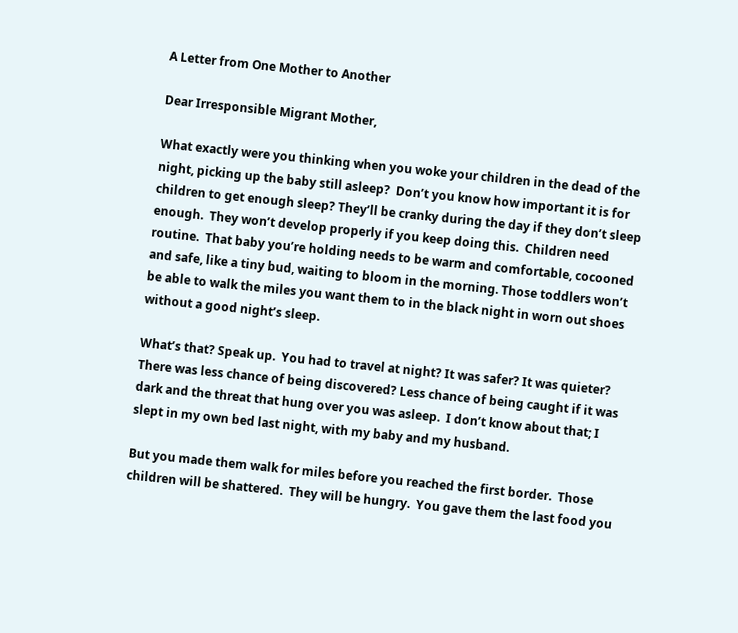A Letter from One Mother to Another

Dear Irresponsible Migrant Mother,

What exactly were you thinking when you woke your children in the dead of the  night, picking up the baby still asleep?  Don’t you know how important it is for children to get enough sleep? They’ll be cranky during the day if they don’t sleep enough.  They won’t develop properly if you keep doing this.  Children need routine.  That baby you’re holding needs to be warm and comfortable, cocooned and safe, like a tiny bud, waiting to bloom in the morning. Those toddlers won’t be able to walk the miles you want them to in the black night in worn out shoes without a good night’s sleep.

What’s that? Speak up.  You had to travel at night? It was safer? It was quieter? There was less chance of being discovered? Less chance of being caught if it was dark and the threat that hung over you was asleep.  I don’t know about that; I slept in my own bed last night, with my baby and my husband.

But you made them walk for miles before you reached the first border.  Those children will be shattered.  They will be hungry.  You gave them the last food you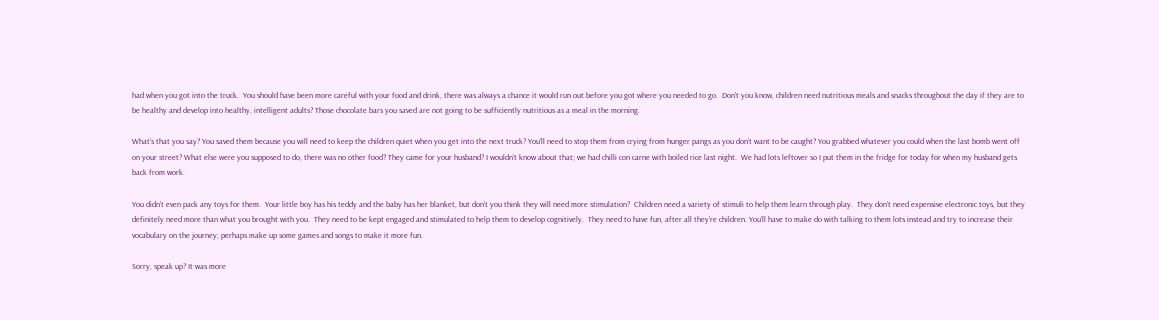had when you got into the truck.  You should have been more careful with your food and drink, there was always a chance it would run out before you got where you needed to go.  Don’t you know, children need nutritious meals and snacks throughout the day if they are to be healthy and develop into healthy, intelligent adults? Those chocolate bars you saved are not going to be sufficiently nutritious as a meal in the morning.

What’s that you say? You saved them because you will need to keep the children quiet when you get into the next truck? You’ll need to stop them from crying from hunger pangs as you don’t want to be caught? You grabbed whatever you could when the last bomb went off on your street? What else were you supposed to do, there was no other food? They came for your husband? I wouldn’t know about that; we had chilli con carne with boiled rice last night.  We had lots leftover so I put them in the fridge for today for when my husband gets back from work.

You didn’t even pack any toys for them.  Your little boy has his teddy and the baby has her blanket, but don’t you think they will need more stimulation?  Children need a variety of stimuli to help them learn through play.  They don’t need expensive electronic toys, but they definitely need more than what you brought with you.  They need to be kept engaged and stimulated to help them to develop cognitively.  They need to have fun, after all they’re children. You’ll have to make do with talking to them lots instead and try to increase their vocabulary on the journey; perhaps make up some games and songs to make it more fun.

Sorry, speak up? It was more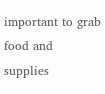important to grab food and supplies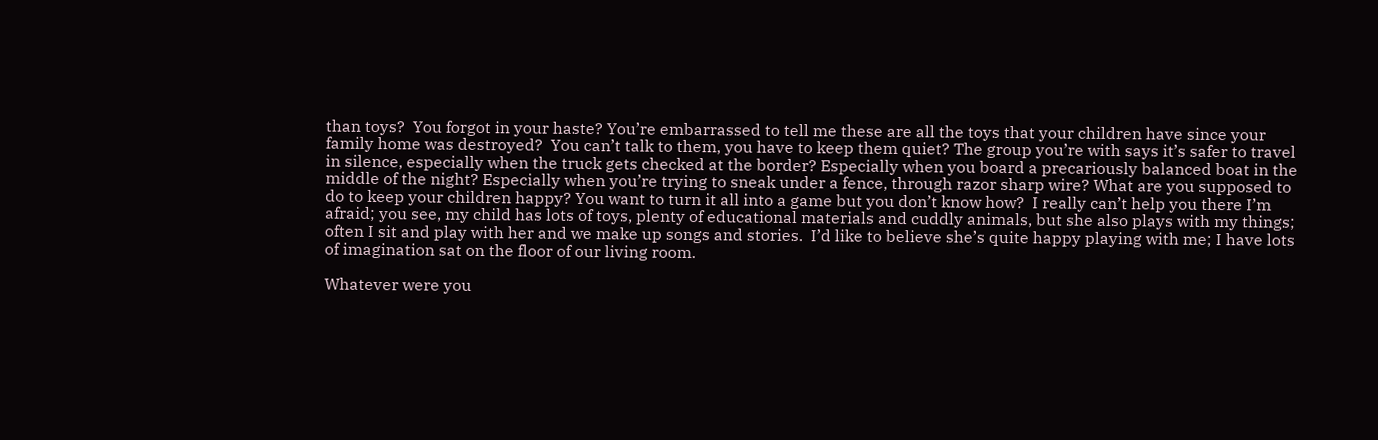than toys?  You forgot in your haste? You’re embarrassed to tell me these are all the toys that your children have since your family home was destroyed?  You can’t talk to them, you have to keep them quiet? The group you’re with says it’s safer to travel in silence, especially when the truck gets checked at the border? Especially when you board a precariously balanced boat in the middle of the night? Especially when you’re trying to sneak under a fence, through razor sharp wire? What are you supposed to do to keep your children happy? You want to turn it all into a game but you don’t know how?  I really can’t help you there I’m afraid; you see, my child has lots of toys, plenty of educational materials and cuddly animals, but she also plays with my things; often I sit and play with her and we make up songs and stories.  I’d like to believe she’s quite happy playing with me; I have lots of imagination sat on the floor of our living room.

Whatever were you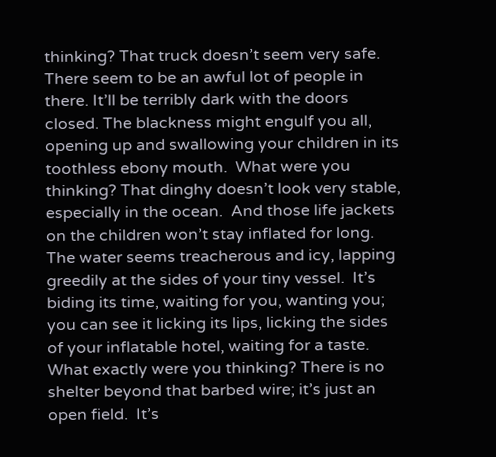thinking? That truck doesn’t seem very safe.  There seem to be an awful lot of people in there. It’ll be terribly dark with the doors closed. The blackness might engulf you all, opening up and swallowing your children in its toothless ebony mouth.  What were you thinking? That dinghy doesn’t look very stable, especially in the ocean.  And those life jackets on the children won’t stay inflated for long.  The water seems treacherous and icy, lapping greedily at the sides of your tiny vessel.  It’s biding its time, waiting for you, wanting you; you can see it licking its lips, licking the sides of your inflatable hotel, waiting for a taste. What exactly were you thinking? There is no shelter beyond that barbed wire; it’s just an open field.  It’s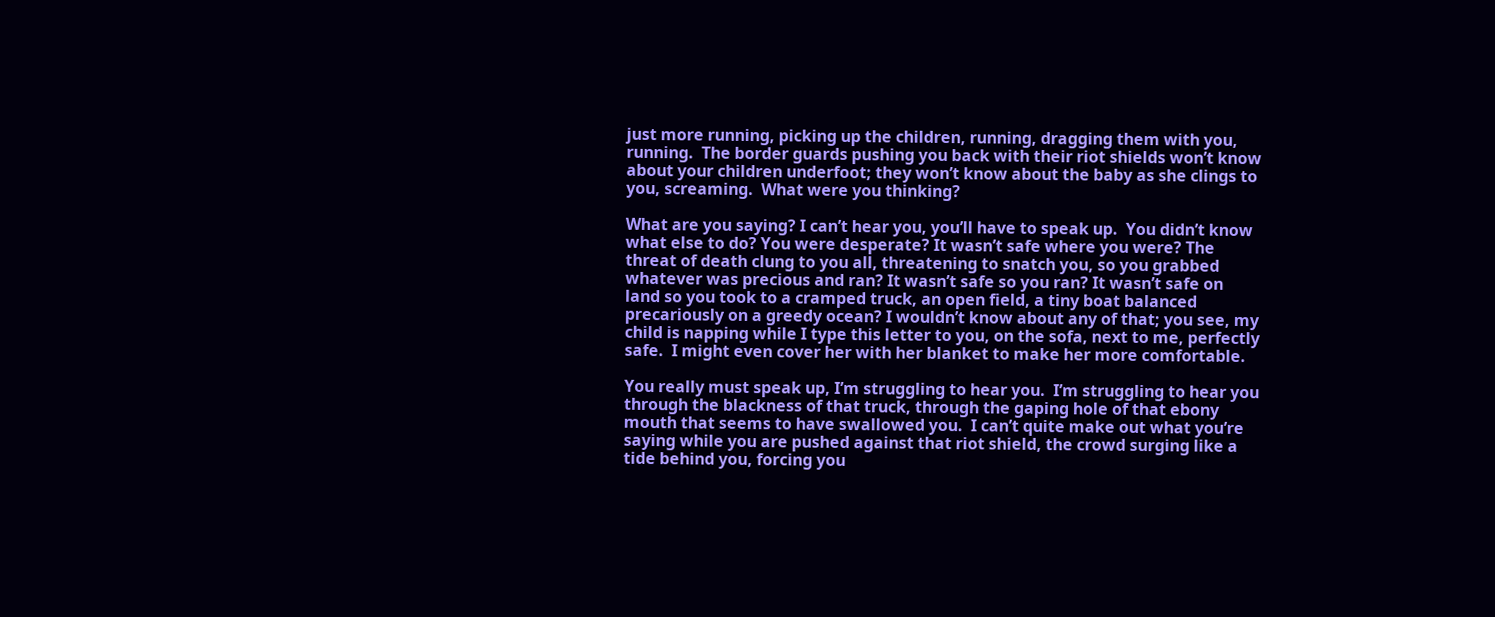just more running, picking up the children, running, dragging them with you, running.  The border guards pushing you back with their riot shields won’t know about your children underfoot; they won’t know about the baby as she clings to you, screaming.  What were you thinking?

What are you saying? I can’t hear you, you’ll have to speak up.  You didn’t know what else to do? You were desperate? It wasn’t safe where you were? The threat of death clung to you all, threatening to snatch you, so you grabbed whatever was precious and ran? It wasn’t safe so you ran? It wasn’t safe on land so you took to a cramped truck, an open field, a tiny boat balanced precariously on a greedy ocean? I wouldn’t know about any of that; you see, my child is napping while I type this letter to you, on the sofa, next to me, perfectly safe.  I might even cover her with her blanket to make her more comfortable.

You really must speak up, I’m struggling to hear you.  I’m struggling to hear you through the blackness of that truck, through the gaping hole of that ebony mouth that seems to have swallowed you.  I can’t quite make out what you’re saying while you are pushed against that riot shield, the crowd surging like a tide behind you, forcing you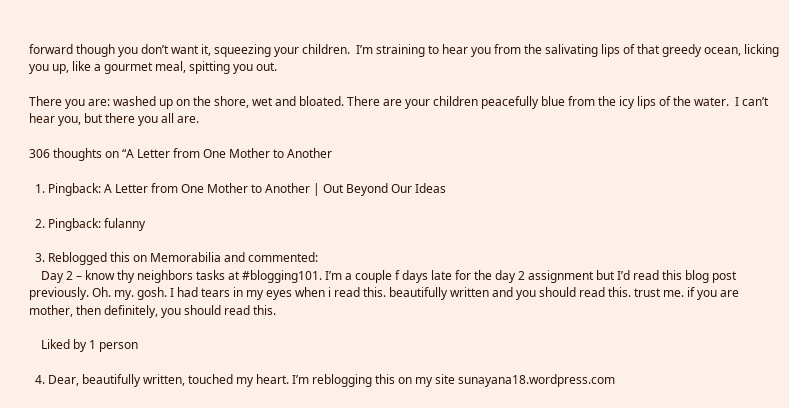forward though you don’t want it, squeezing your children.  I’m straining to hear you from the salivating lips of that greedy ocean, licking you up, like a gourmet meal, spitting you out.

There you are: washed up on the shore, wet and bloated. There are your children peacefully blue from the icy lips of the water.  I can’t hear you, but there you all are.

306 thoughts on “A Letter from One Mother to Another

  1. Pingback: A Letter from One Mother to Another | Out Beyond Our Ideas

  2. Pingback: fulanny

  3. Reblogged this on Memorabilia and commented:
    Day 2 – know thy neighbors tasks at #blogging101. I’m a couple f days late for the day 2 assignment but I’d read this blog post previously. Oh. my. gosh. I had tears in my eyes when i read this. beautifully written and you should read this. trust me. if you are mother, then definitely, you should read this.

    Liked by 1 person

  4. Dear, beautifully written, touched my heart. I’m reblogging this on my site sunayana18.wordpress.com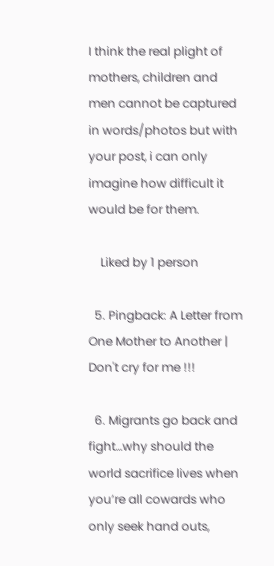I think the real plight of mothers, children and men cannot be captured in words/photos but with your post, i can only imagine how difficult it would be for them.

    Liked by 1 person

  5. Pingback: A Letter from One Mother to Another | Don't cry for me !!!

  6. Migrants go back and fight…why should the world sacrifice lives when you’re all cowards who only seek hand outs,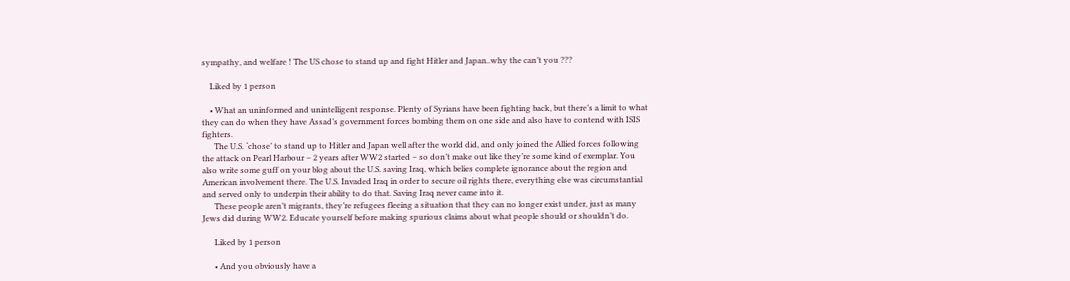sympathy, and welfare ! The US chose to stand up and fight Hitler and Japan..why the can’t you ???

    Liked by 1 person

    • What an uninformed and unintelligent response. Plenty of Syrians have been fighting back, but there’s a limit to what they can do when they have Assad’s government forces bombing them on one side and also have to contend with ISIS fighters.
      The U.S. ‘chose’ to stand up to Hitler and Japan well after the world did, and only joined the Allied forces following the attack on Pearl Harbour – 2 years after WW2 started – so don’t make out like they’re some kind of exemplar. You also write some guff on your blog about the U.S. saving Iraq, which belies complete ignorance about the region and American involvement there. The U.S. Invaded Iraq in order to secure oil rights there, everything else was circumstantial and served only to underpin their ability to do that. Saving Iraq never came into it.
      These people aren’t migrants, they’re refugees fleeing a situation that they can no longer exist under, just as many Jews did during WW2. Educate yourself before making spurious claims about what people should or shouldn’t do.

      Liked by 1 person

      • And you obviously have a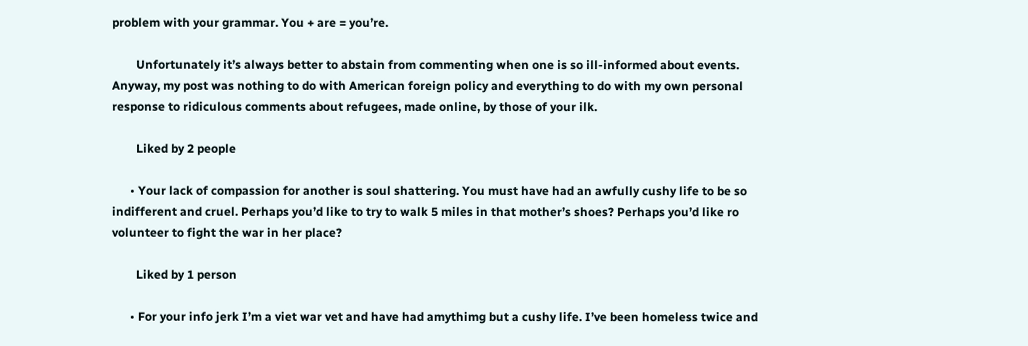problem with your grammar. You + are = you’re.

        Unfortunately it’s always better to abstain from commenting when one is so ill-informed about events. Anyway, my post was nothing to do with American foreign policy and everything to do with my own personal response to ridiculous comments about refugees, made online, by those of your ilk.

        Liked by 2 people

      • Your lack of compassion for another is soul shattering. You must have had an awfully cushy life to be so indifferent and cruel. Perhaps you’d like to try to walk 5 miles in that mother’s shoes? Perhaps you’d like ro volunteer to fight the war in her place?

        Liked by 1 person

      • For your info jerk I’m a viet war vet and have had amythimg but a cushy life. I’ve been homeless twice and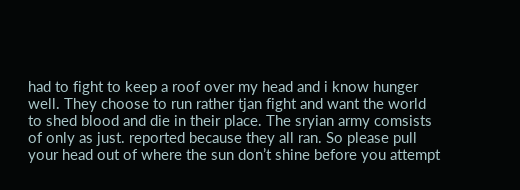had to fight to keep a roof over my head and i know hunger well. They choose to run rather tjan fight and want the world to shed blood and die in their place. The sryian army comsists of only as just. reported because they all ran. So please pull your head out of where the sun don’t shine before you attempt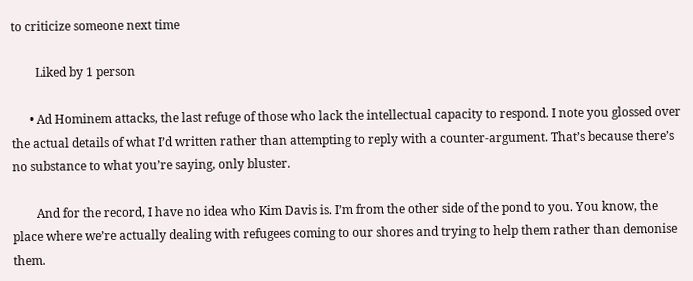to criticize someone next time

        Liked by 1 person

      • Ad Hominem attacks, the last refuge of those who lack the intellectual capacity to respond. I note you glossed over the actual details of what I’d written rather than attempting to reply with a counter-argument. That’s because there’s no substance to what you’re saying, only bluster.

        And for the record, I have no idea who Kim Davis is. I’m from the other side of the pond to you. You know, the place where we’re actually dealing with refugees coming to our shores and trying to help them rather than demonise them.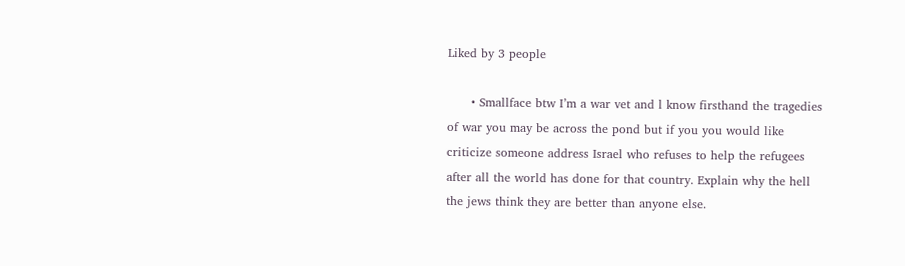Liked by 3 people

      • Smallface btw I’m a war vet and l know firsthand the tragedies of war you may be across the pond but if you you would like criticize someone address Israel who refuses to help the refugees after all the world has done for that country. Explain why the hell the jews think they are better than anyone else.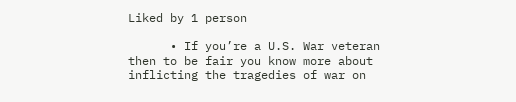Liked by 1 person

      • If you’re a U.S. War veteran then to be fair you know more about inflicting the tragedies of war on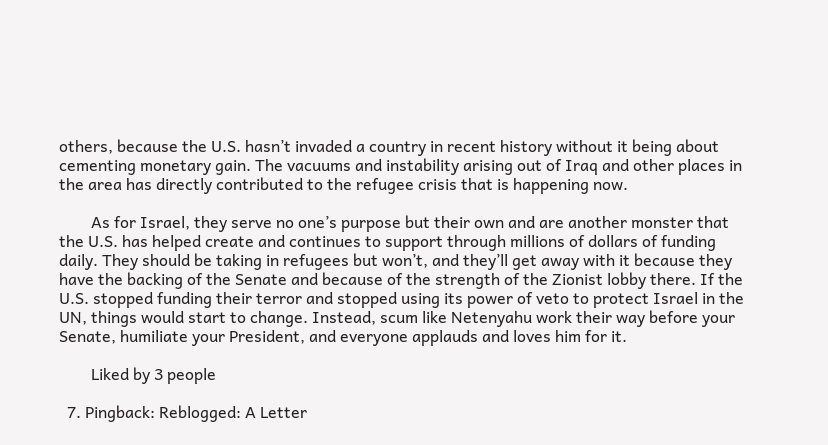others, because the U.S. hasn’t invaded a country in recent history without it being about cementing monetary gain. The vacuums and instability arising out of Iraq and other places in the area has directly contributed to the refugee crisis that is happening now.

        As for Israel, they serve no one’s purpose but their own and are another monster that the U.S. has helped create and continues to support through millions of dollars of funding daily. They should be taking in refugees but won’t, and they’ll get away with it because they have the backing of the Senate and because of the strength of the Zionist lobby there. If the U.S. stopped funding their terror and stopped using its power of veto to protect Israel in the UN, things would start to change. Instead, scum like Netenyahu work their way before your Senate, humiliate your President, and everyone applauds and loves him for it.

        Liked by 3 people

  7. Pingback: Reblogged: A Letter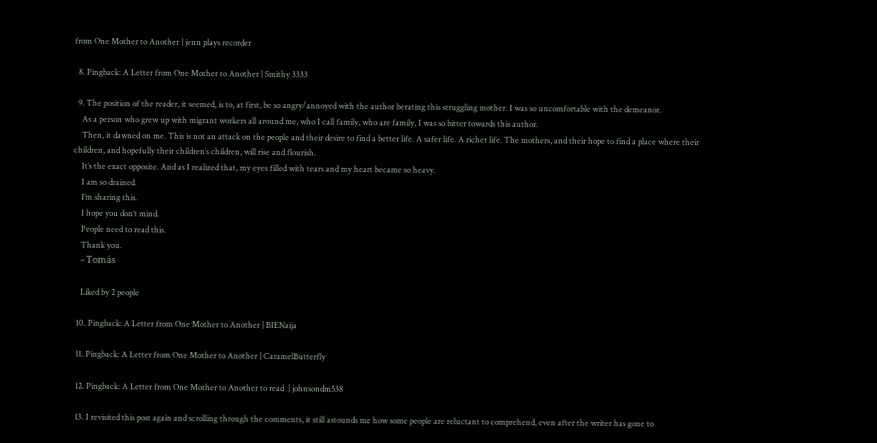from One Mother to Another | jenn plays recorder

  8. Pingback: A Letter from One Mother to Another | Smithy 3333

  9. The position of the reader, it seemed, is to, at first, be so angry/annoyed with the author berating this struggling mother. I was so uncomfortable with the demeanor.
    As a person who grew up with migrant workers all around me, who I call family, who are family, I was so bitter towards this author.
    Then, it dawned on me. This is not an attack on the people and their desire to find a better life. A safer life. A richer life. The mothers, and their hope to find a place where their children, and hopefully their children’s children, will rise and flourish.
    It’s the exact opposite. And as I realized that, my eyes filled with tears and my heart became so heavy.
    I am so drained.
    I’m sharing this.
    I hope you don’t mind.
    People need to read this.
    Thank you.
    – Tomás

    Liked by 2 people

  10. Pingback: A Letter from One Mother to Another | BIENaija

  11. Pingback: A Letter from One Mother to Another | CaramelButterfly

  12. Pingback: A Letter from One Mother to Another to read  | johnsondm538

  13. I revisited this post again and scrolling through the comments, it still astounds me how some people are reluctant to comprehend, even after the writer has gone to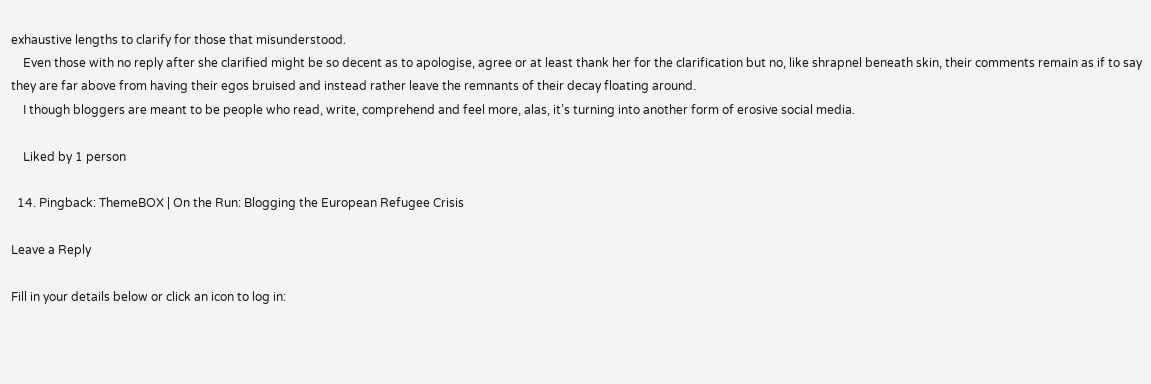exhaustive lengths to clarify for those that misunderstood.
    Even those with no reply after she clarified might be so decent as to apologise, agree or at least thank her for the clarification but no, like shrapnel beneath skin, their comments remain as if to say they are far above from having their egos bruised and instead rather leave the remnants of their decay floating around.
    I though bloggers are meant to be people who read, write, comprehend and feel more, alas, it’s turning into another form of erosive social media.

    Liked by 1 person

  14. Pingback: ThemeBOX | On the Run: Blogging the European Refugee Crisis

Leave a Reply

Fill in your details below or click an icon to log in: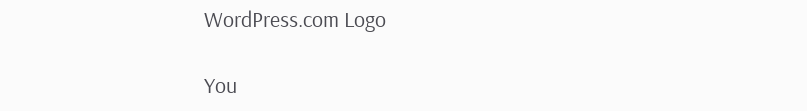WordPress.com Logo

You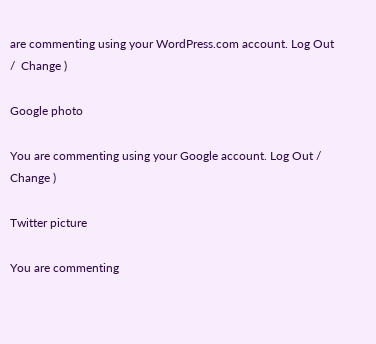are commenting using your WordPress.com account. Log Out /  Change )

Google photo

You are commenting using your Google account. Log Out /  Change )

Twitter picture

You are commenting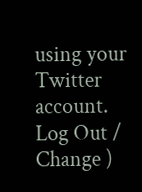using your Twitter account. Log Out /  Change )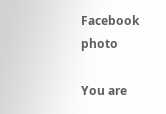Facebook photo

You are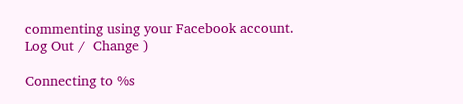commenting using your Facebook account. Log Out /  Change )

Connecting to %s